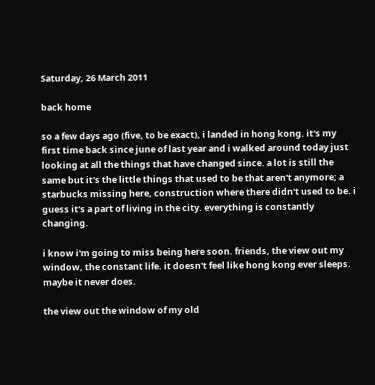Saturday, 26 March 2011

back home

so a few days ago (five, to be exact), i landed in hong kong. it's my first time back since june of last year and i walked around today just looking at all the things that have changed since. a lot is still the same but it's the little things that used to be that aren't anymore; a starbucks missing here, construction where there didn't used to be. i guess it's a part of living in the city. everything is constantly changing.

i know i'm going to miss being here soon. friends, the view out my window, the constant life. it doesn't feel like hong kong ever sleeps. maybe it never does.

the view out the window of my old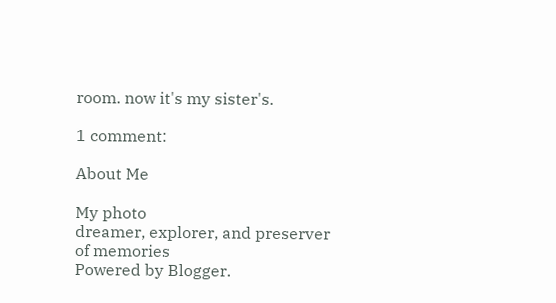room. now it's my sister's.

1 comment:

About Me

My photo
dreamer, explorer, and preserver of memories
Powered by Blogger.